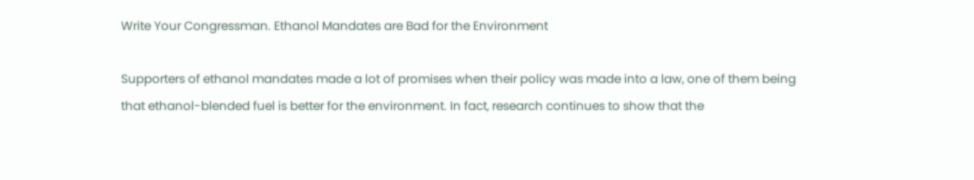Write Your Congressman. Ethanol Mandates are Bad for the Environment

Supporters of ethanol mandates made a lot of promises when their policy was made into a law, one of them being that ethanol-blended fuel is better for the environment. In fact, research continues to show that the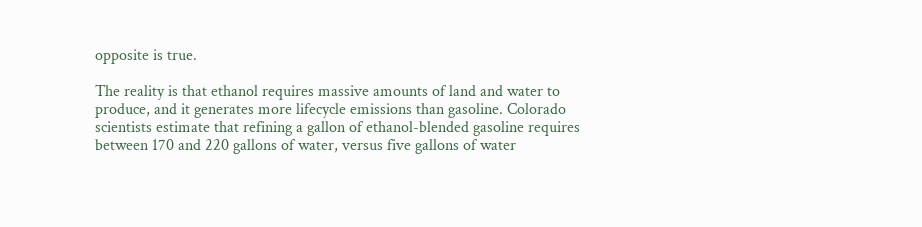opposite is true.

The reality is that ethanol requires massive amounts of land and water to produce, and it generates more lifecycle emissions than gasoline. Colorado scientists estimate that refining a gallon of ethanol-blended gasoline requires between 170 and 220 gallons of water, versus five gallons of water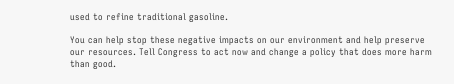used to refine traditional gasoline.

You can help stop these negative impacts on our environment and help preserve our resources. Tell Congress to act now and change a policy that does more harm than good.